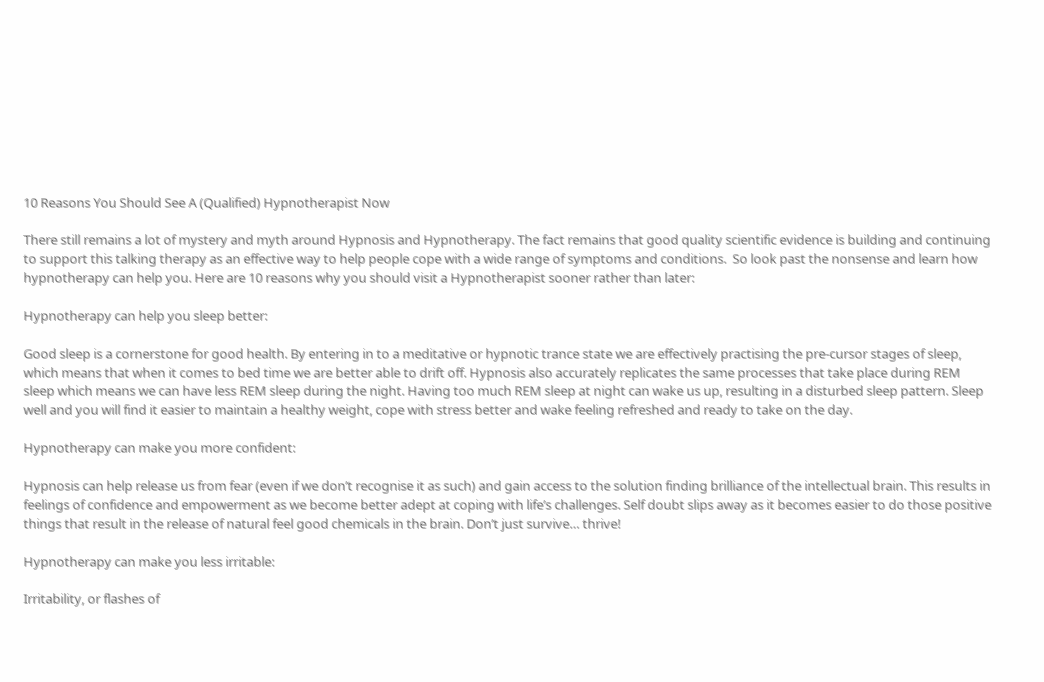10 Reasons You Should See A (Qualified) Hypnotherapist Now

There still remains a lot of mystery and myth around Hypnosis and Hypnotherapy. The fact remains that good quality scientific evidence is building and continuing to support this talking therapy as an effective way to help people cope with a wide range of symptoms and conditions.  So look past the nonsense and learn how hypnotherapy can help you. Here are 10 reasons why you should visit a Hypnotherapist sooner rather than later:

Hypnotherapy can help you sleep better:

Good sleep is a cornerstone for good health. By entering in to a meditative or hypnotic trance state we are effectively practising the pre-cursor stages of sleep, which means that when it comes to bed time we are better able to drift off. Hypnosis also accurately replicates the same processes that take place during REM sleep which means we can have less REM sleep during the night. Having too much REM sleep at night can wake us up, resulting in a disturbed sleep pattern. Sleep well and you will find it easier to maintain a healthy weight, cope with stress better and wake feeling refreshed and ready to take on the day.

Hypnotherapy can make you more confident:

Hypnosis can help release us from fear (even if we don’t recognise it as such) and gain access to the solution finding brilliance of the intellectual brain. This results in feelings of confidence and empowerment as we become better adept at coping with life’s challenges. Self doubt slips away as it becomes easier to do those positive things that result in the release of natural feel good chemicals in the brain. Don’t just survive… thrive!

Hypnotherapy can make you less irritable:

Irritability, or flashes of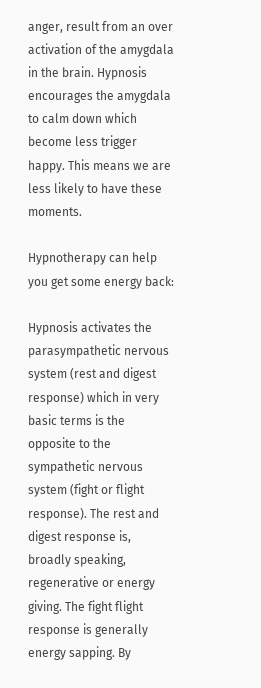anger, result from an over activation of the amygdala in the brain. Hypnosis encourages the amygdala to calm down which become less trigger happy. This means we are less likely to have these moments.

Hypnotherapy can help you get some energy back:

Hypnosis activates the parasympathetic nervous system (rest and digest response) which in very basic terms is the opposite to the sympathetic nervous system (fight or flight response). The rest and digest response is, broadly speaking, regenerative or energy giving. The fight flight response is generally energy sapping. By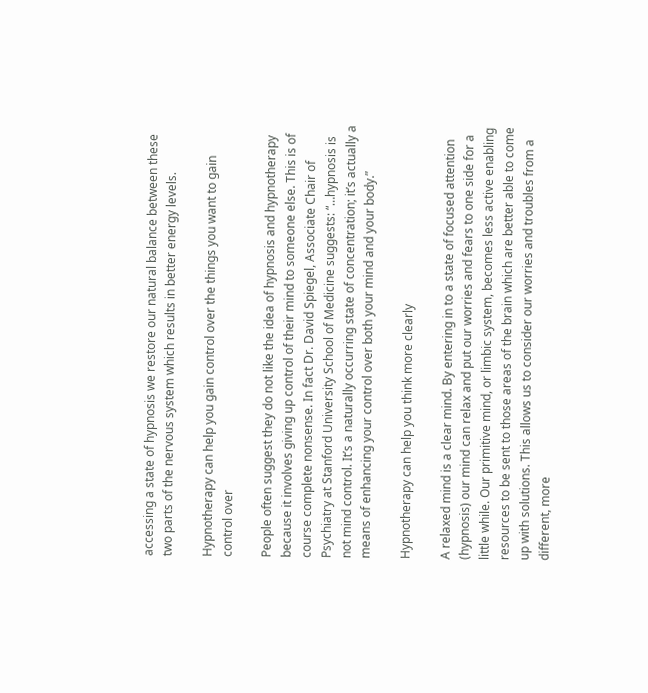accessing a state of hypnosis we restore our natural balance between these two parts of the nervous system which results in better energy levels.

Hypnotherapy can help you gain control over the things you want to gain control over

People often suggest they do not like the idea of hypnosis and hypnotherapy because it involves giving up control of their mind to someone else. This is of course complete nonsense. In fact Dr. David Spiegel, Associate Chair of Psychiatry at Stanford University School of Medicine suggests: “…hypnosis is not mind control. It’s a naturally occurring state of concentration; it’s actually a means of enhancing your control over both your mind and your body.”

Hypnotherapy can help you think more clearly

A relaxed mind is a clear mind. By entering in to a state of focused attention (hypnosis) our mind can relax and put our worries and fears to one side for a little while. Our primitive mind, or limbic system, becomes less active enabling resources to be sent to those areas of the brain which are better able to come up with solutions. This allows us to consider our worries and troubles from a different, more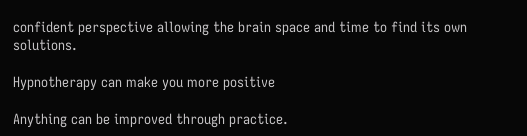confident perspective allowing the brain space and time to find its own solutions.

Hypnotherapy can make you more positive

Anything can be improved through practice.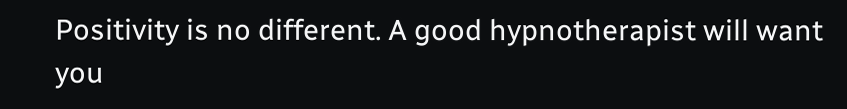Positivity is no different. A good hypnotherapist will want you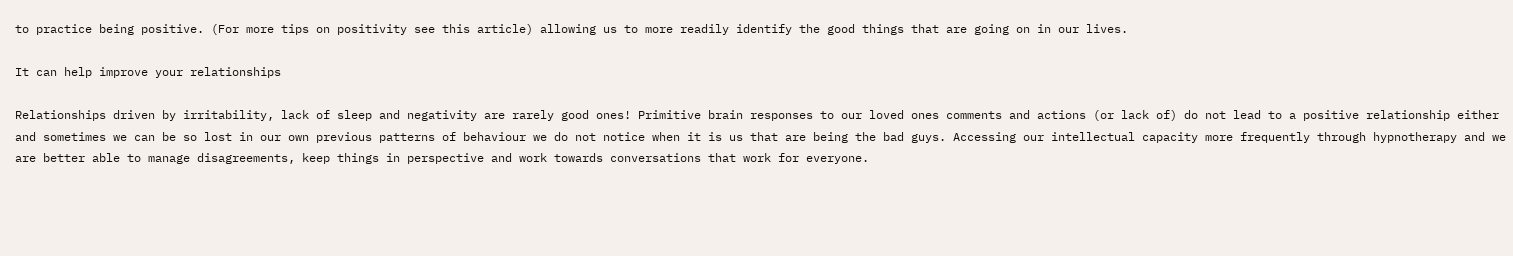to practice being positive. (For more tips on positivity see this article) allowing us to more readily identify the good things that are going on in our lives.

It can help improve your relationships

Relationships driven by irritability, lack of sleep and negativity are rarely good ones! Primitive brain responses to our loved ones comments and actions (or lack of) do not lead to a positive relationship either and sometimes we can be so lost in our own previous patterns of behaviour we do not notice when it is us that are being the bad guys. Accessing our intellectual capacity more frequently through hypnotherapy and we are better able to manage disagreements, keep things in perspective and work towards conversations that work for everyone.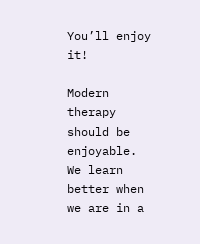You’ll enjoy it!

Modern therapy should be enjoyable. We learn better when we are in a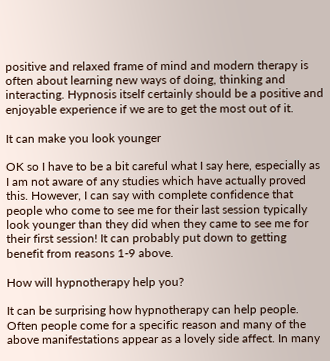positive and relaxed frame of mind and modern therapy is often about learning new ways of doing, thinking and interacting. Hypnosis itself certainly should be a positive and enjoyable experience if we are to get the most out of it.

It can make you look younger

OK so I have to be a bit careful what I say here, especially as I am not aware of any studies which have actually proved this. However, I can say with complete confidence that people who come to see me for their last session typically look younger than they did when they came to see me for their first session! It can probably put down to getting benefit from reasons 1-9 above.

How will hypnotherapy help you?

It can be surprising how hypnotherapy can help people. Often people come for a specific reason and many of the above manifestations appear as a lovely side affect. In many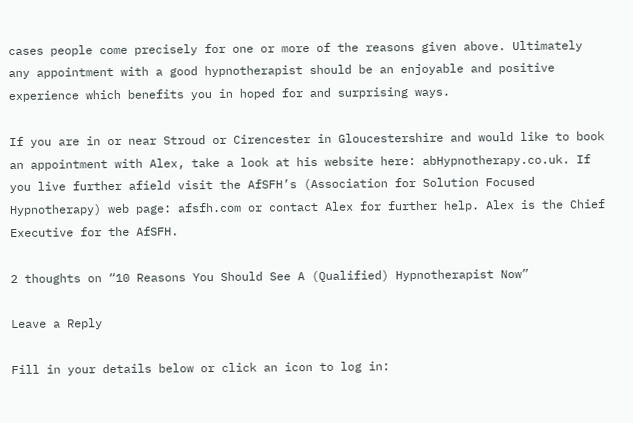cases people come precisely for one or more of the reasons given above. Ultimately any appointment with a good hypnotherapist should be an enjoyable and positive experience which benefits you in hoped for and surprising ways.

If you are in or near Stroud or Cirencester in Gloucestershire and would like to book an appointment with Alex, take a look at his website here: abHypnotherapy.co.uk. If you live further afield visit the AfSFH’s (Association for Solution Focused Hypnotherapy) web page: afsfh.com or contact Alex for further help. Alex is the Chief Executive for the AfSFH.

2 thoughts on “10 Reasons You Should See A (Qualified) Hypnotherapist Now”

Leave a Reply

Fill in your details below or click an icon to log in: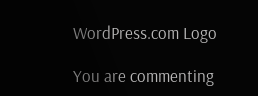WordPress.com Logo

You are commenting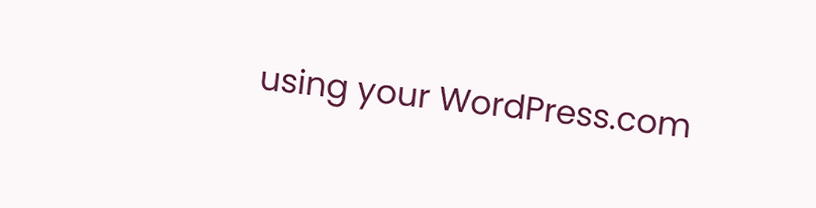using your WordPress.com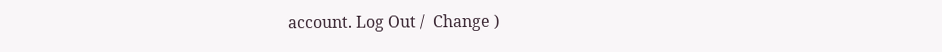account. Log Out /  Change )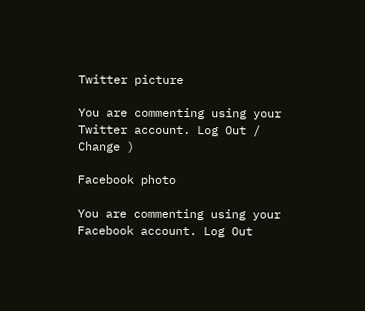Twitter picture

You are commenting using your Twitter account. Log Out /  Change )

Facebook photo

You are commenting using your Facebook account. Log Out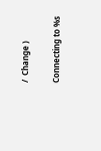/  Change )

Connecting to %s